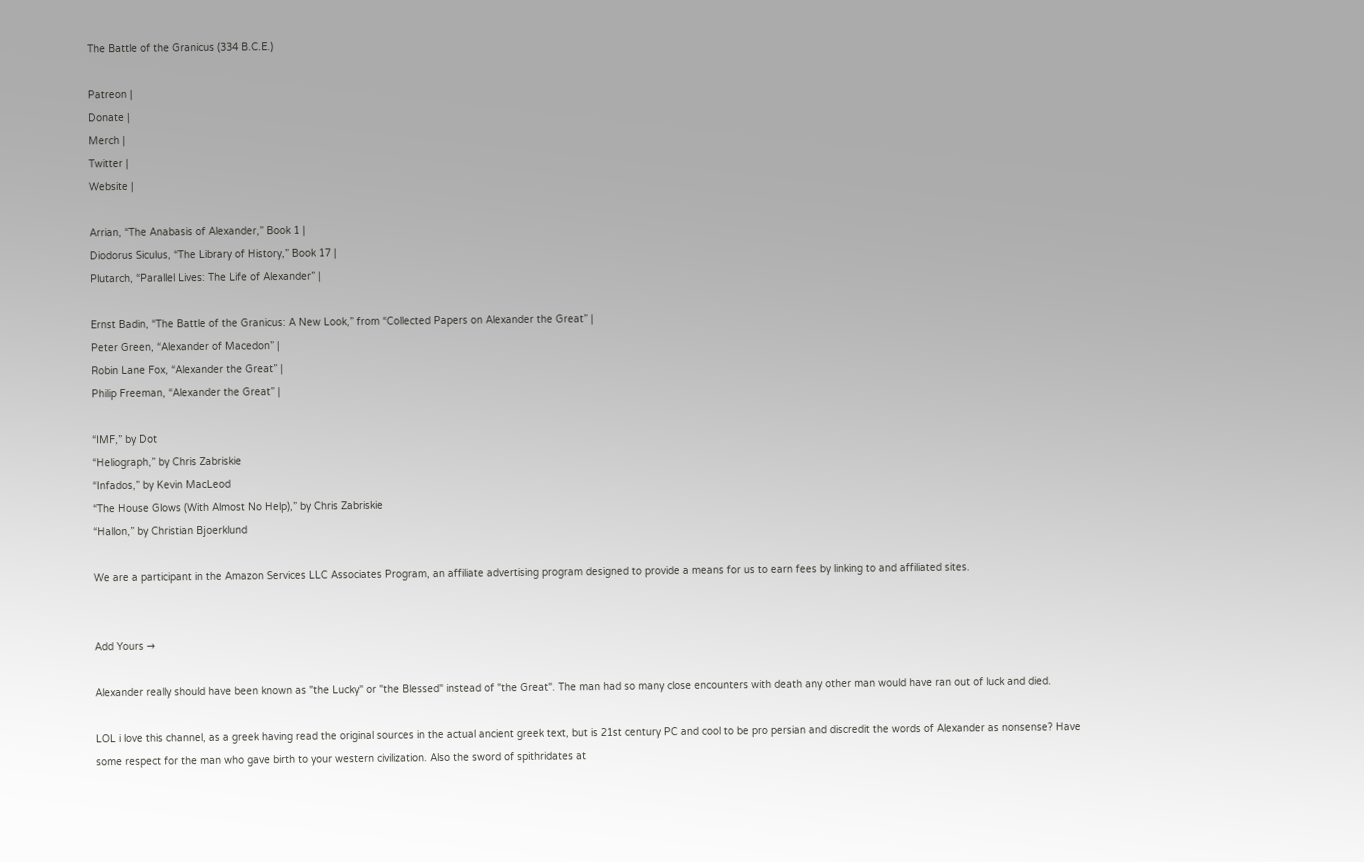The Battle of the Granicus (334 B.C.E.)

Patreon |
Donate |
Merch |
Twitter |
Website |

Arrian, “The Anabasis of Alexander,” Book 1 |
Diodorus Siculus, “The Library of History,” Book 17 |
Plutarch, “Parallel Lives: The Life of Alexander” |

Ernst Badin, “The Battle of the Granicus: A New Look,” from “Collected Papers on Alexander the Great” |
Peter Green, “Alexander of Macedon” |
Robin Lane Fox, “Alexander the Great” |
Philip Freeman, “Alexander the Great” |

“IMF,” by Dot
“Heliograph,” by Chris Zabriskie
“Infados,” by Kevin MacLeod
“The House Glows (With Almost No Help),” by Chris Zabriskie
“Hallon,” by Christian Bjoerklund

We are a participant in the Amazon Services LLC Associates Program, an affiliate advertising program designed to provide a means for us to earn fees by linking to and affiliated sites.


Add Yours →

Alexander really should have been known as "the Lucky" or "the Blessed" instead of "the Great". The man had so many close encounters with death any other man would have ran out of luck and died.

LOL i love this channel, as a greek having read the original sources in the actual ancient greek text, but is 21st century PC and cool to be pro persian and discredit the words of Alexander as nonsense? Have some respect for the man who gave birth to your western civilization. Also the sword of spithridates at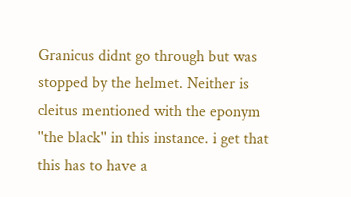Granicus didnt go through but was stopped by the helmet. Neither is cleitus mentioned with the eponym ''the black'' in this instance. i get that this has to have a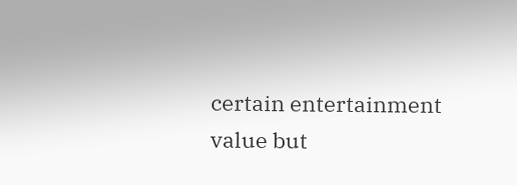certain entertainment value but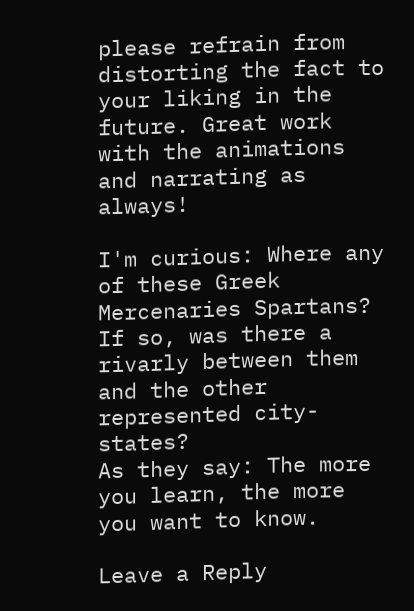please refrain from distorting the fact to your liking in the future. Great work with the animations and narrating as always!

I'm curious: Where any of these Greek Mercenaries Spartans? If so, was there a rivarly between them and the other represented city-states?
As they say: The more you learn, the more you want to know.

Leave a Reply